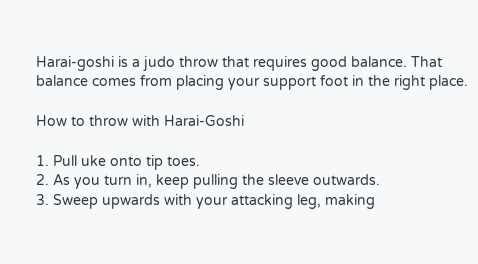Harai-goshi is a judo throw that requires good balance. That balance comes from placing your support foot in the right place.

How to throw with Harai-Goshi

1. Pull uke onto tip toes.
2. As you turn in, keep pulling the sleeve outwards.
3. Sweep upwards with your attacking leg, making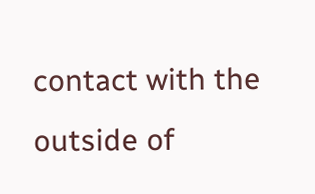contact with the outside of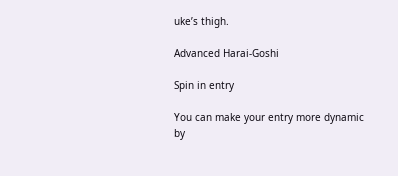uke’s thigh.

Advanced Harai-Goshi

Spin in entry

You can make your entry more dynamic by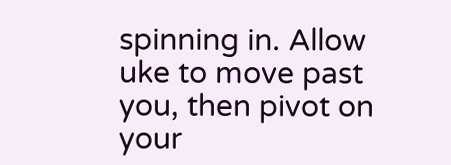spinning in. Allow uke to move past you, then pivot on your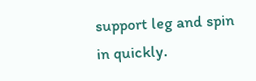support leg and spin in quickly.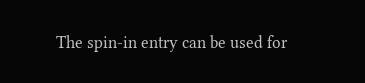The spin-in entry can be used for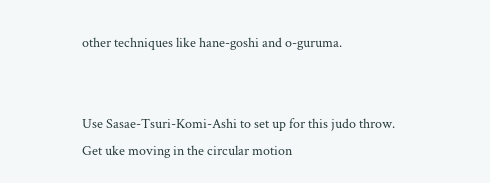other techniques like hane-goshi and o-guruma.


Use Sasae-Tsuri-Komi-Ashi to set up for this judo throw. Get uke moving in the circular motion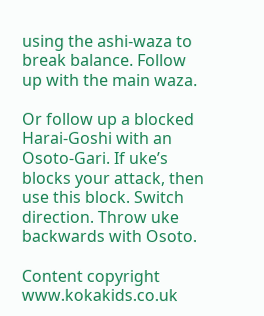using the ashi-waza to break balance. Follow up with the main waza.

Or follow up a blocked Harai-Goshi with an Osoto-Gari. If uke’s blocks your attack, then use this block. Switch direction. Throw uke backwards with Osoto.

Content copyright www.kokakids.co.uk